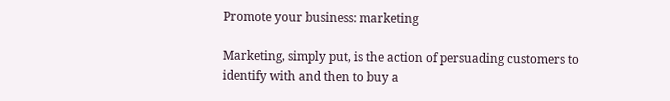Promote your business: marketing

Marketing, simply put, is the action of persuading customers to identify with and then to buy a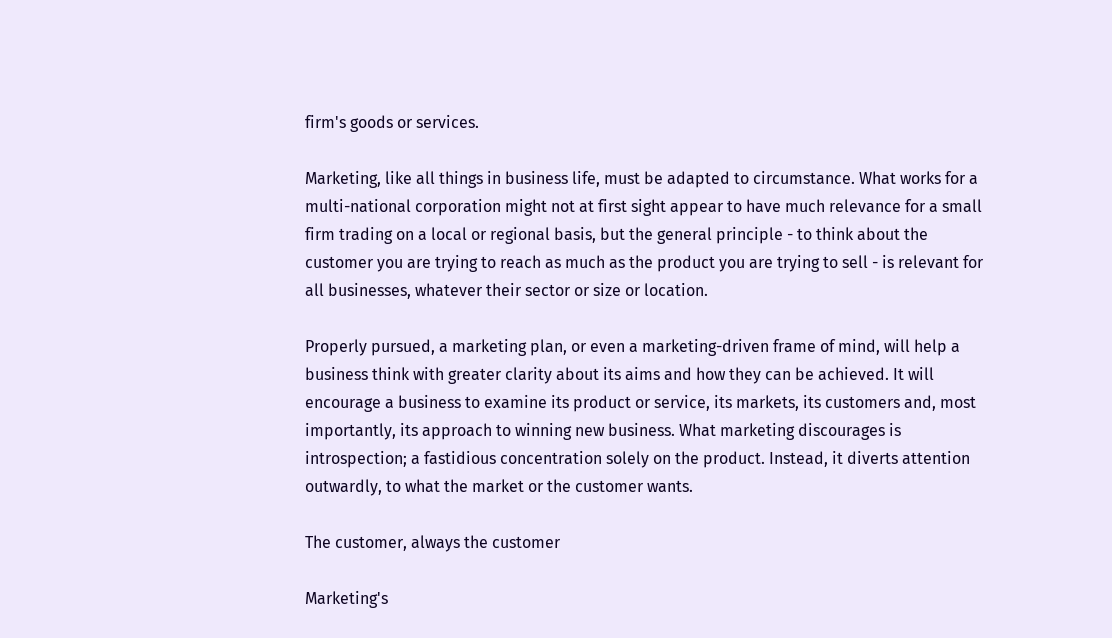firm's goods or services.

Marketing, like all things in business life, must be adapted to circumstance. What works for a multi-national corporation might not at first sight appear to have much relevance for a small firm trading on a local or regional basis, but the general principle - to think about the customer you are trying to reach as much as the product you are trying to sell - is relevant for all businesses, whatever their sector or size or location.

Properly pursued, a marketing plan, or even a marketing-driven frame of mind, will help a business think with greater clarity about its aims and how they can be achieved. It will encourage a business to examine its product or service, its markets, its customers and, most importantly, its approach to winning new business. What marketing discourages is introspection; a fastidious concentration solely on the product. Instead, it diverts attention outwardly, to what the market or the customer wants.

The customer, always the customer

Marketing's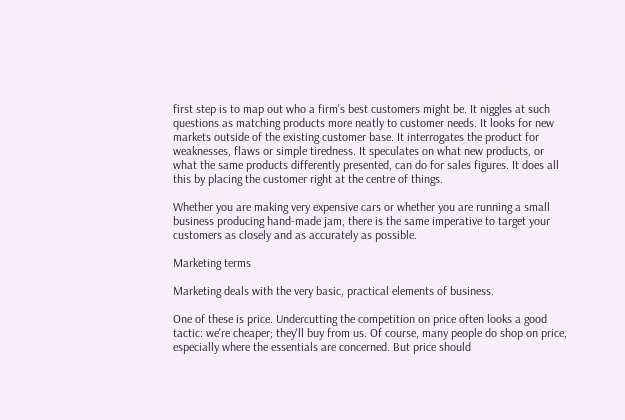first step is to map out who a firm's best customers might be. It niggles at such questions as matching products more neatly to customer needs. It looks for new markets outside of the existing customer base. It interrogates the product for weaknesses, flaws or simple tiredness. It speculates on what new products, or what the same products differently presented, can do for sales figures. It does all this by placing the customer right at the centre of things.

Whether you are making very expensive cars or whether you are running a small business producing hand-made jam, there is the same imperative to target your customers as closely and as accurately as possible.

Marketing terms

Marketing deals with the very basic, practical elements of business.

One of these is price. Undercutting the competition on price often looks a good tactic: we're cheaper; they'll buy from us. Of course, many people do shop on price, especially where the essentials are concerned. But price should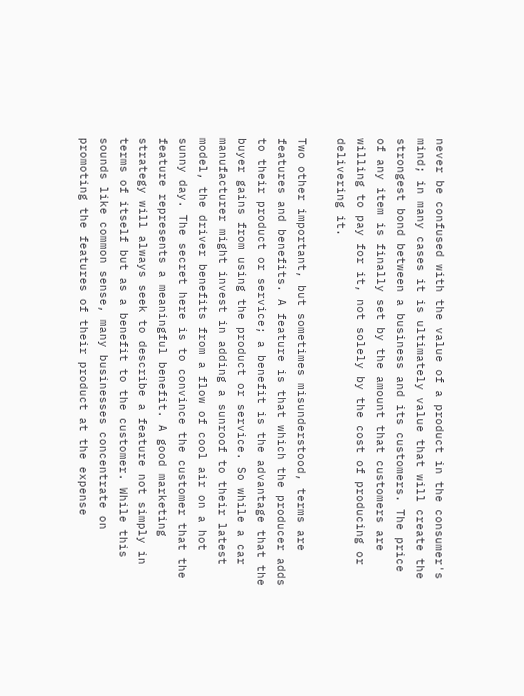never be confused with the value of a product in the consumer's mind; in many cases it is ultimately value that will create the strongest bond between a business and its customers. The price of any item is finally set by the amount that customers are willing to pay for it, not solely by the cost of producing or delivering it.

Two other important, but sometimes misunderstood, terms are features and benefits. A feature is that which the producer adds to their product or service; a benefit is the advantage that the buyer gains from using the product or service. So while a car manufacturer might invest in adding a sunroof to their latest model, the driver benefits from a flow of cool air on a hot sunny day. The secret here is to convince the customer that the feature represents a meaningful benefit. A good marketing strategy will always seek to describe a feature not simply in terms of itself but as a benefit to the customer. While this sounds like common sense, many businesses concentrate on promoting the features of their product at the expense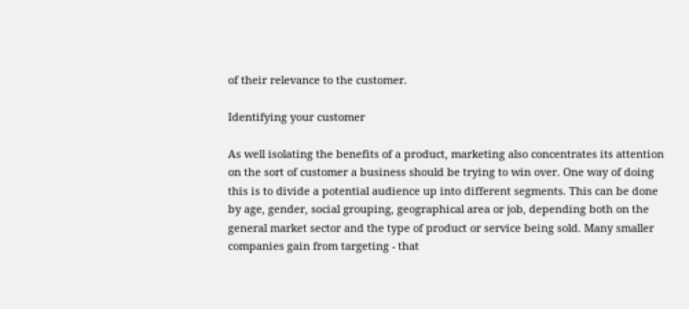of their relevance to the customer.

Identifying your customer

As well isolating the benefits of a product, marketing also concentrates its attention on the sort of customer a business should be trying to win over. One way of doing this is to divide a potential audience up into different segments. This can be done by age, gender, social grouping, geographical area or job, depending both on the general market sector and the type of product or service being sold. Many smaller companies gain from targeting - that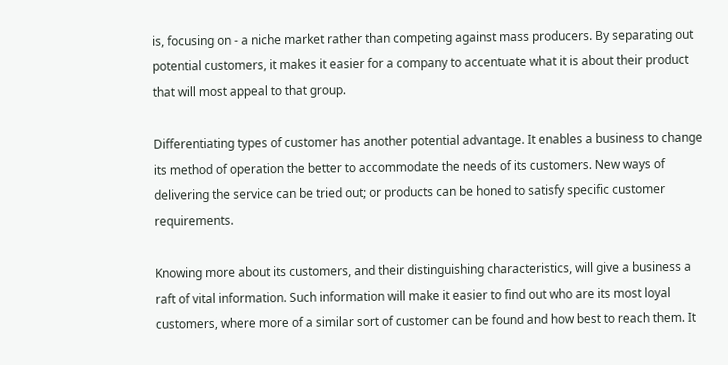is, focusing on - a niche market rather than competing against mass producers. By separating out potential customers, it makes it easier for a company to accentuate what it is about their product that will most appeal to that group.

Differentiating types of customer has another potential advantage. It enables a business to change its method of operation the better to accommodate the needs of its customers. New ways of delivering the service can be tried out; or products can be honed to satisfy specific customer requirements.

Knowing more about its customers, and their distinguishing characteristics, will give a business a raft of vital information. Such information will make it easier to find out who are its most loyal customers, where more of a similar sort of customer can be found and how best to reach them. It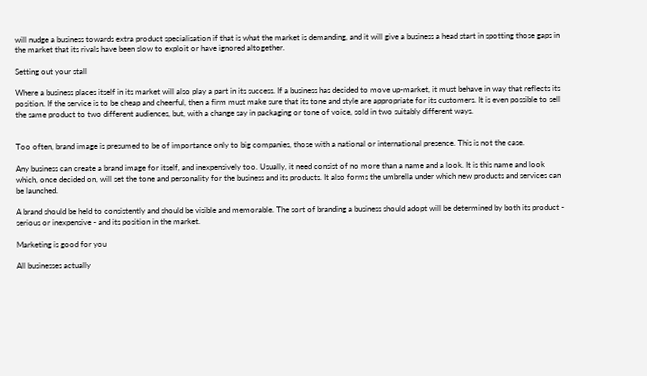will nudge a business towards extra product specialisation if that is what the market is demanding, and it will give a business a head start in spotting those gaps in the market that its rivals have been slow to exploit or have ignored altogether.

Setting out your stall

Where a business places itself in its market will also play a part in its success. If a business has decided to move up-market, it must behave in way that reflects its position. If the service is to be cheap and cheerful, then a firm must make sure that its tone and style are appropriate for its customers. It is even possible to sell the same product to two different audiences, but, with a change say in packaging or tone of voice, sold in two suitably different ways.


Too often, brand image is presumed to be of importance only to big companies, those with a national or international presence. This is not the case.

Any business can create a brand image for itself, and inexpensively too. Usually, it need consist of no more than a name and a look. It is this name and look which, once decided on, will set the tone and personality for the business and its products. It also forms the umbrella under which new products and services can be launched.

A brand should be held to consistently and should be visible and memorable. The sort of branding a business should adopt will be determined by both its product - serious or inexpensive - and its position in the market.

Marketing is good for you

All businesses actually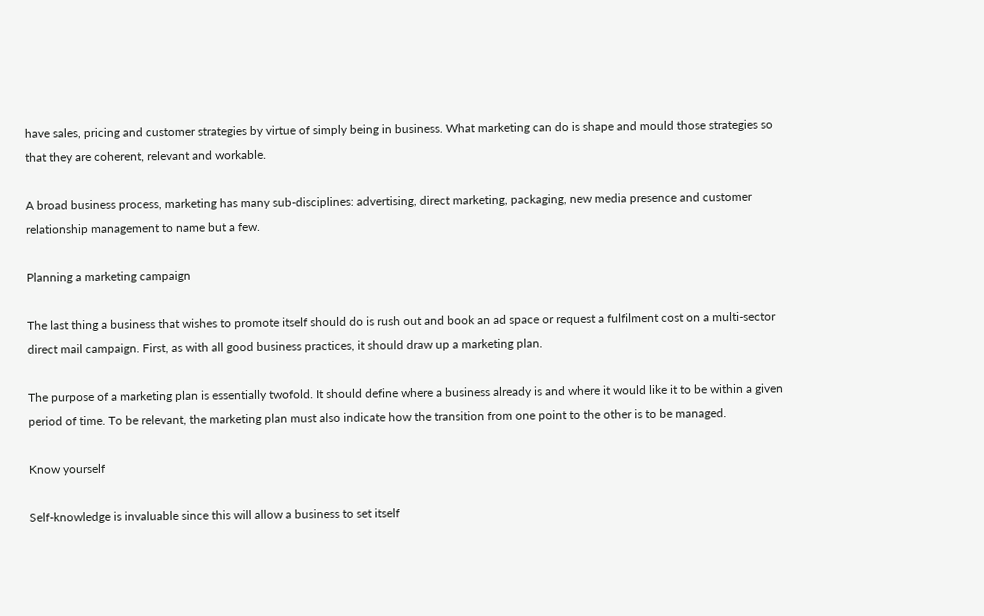have sales, pricing and customer strategies by virtue of simply being in business. What marketing can do is shape and mould those strategies so that they are coherent, relevant and workable.

A broad business process, marketing has many sub-disciplines: advertising, direct marketing, packaging, new media presence and customer relationship management to name but a few.

Planning a marketing campaign

The last thing a business that wishes to promote itself should do is rush out and book an ad space or request a fulfilment cost on a multi-sector direct mail campaign. First, as with all good business practices, it should draw up a marketing plan.

The purpose of a marketing plan is essentially twofold. It should define where a business already is and where it would like it to be within a given period of time. To be relevant, the marketing plan must also indicate how the transition from one point to the other is to be managed.

Know yourself

Self-knowledge is invaluable since this will allow a business to set itself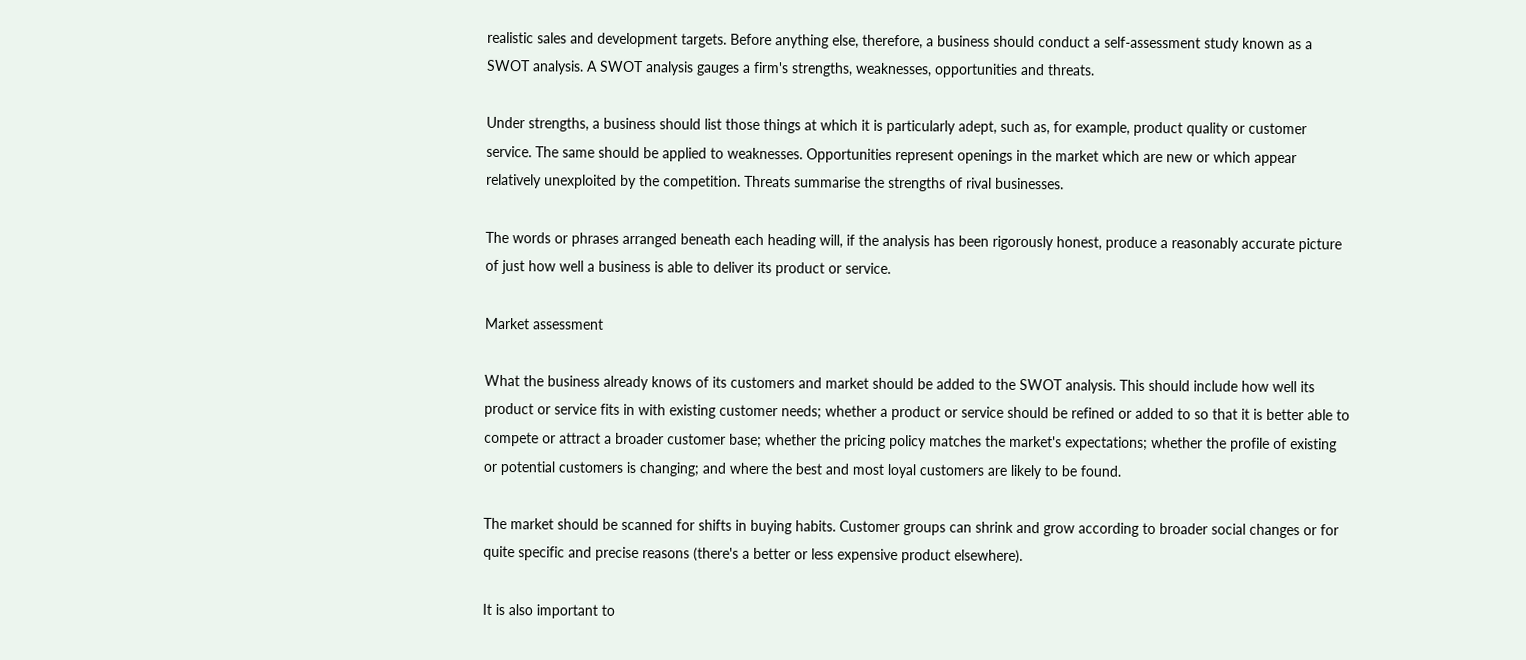realistic sales and development targets. Before anything else, therefore, a business should conduct a self-assessment study known as a SWOT analysis. A SWOT analysis gauges a firm's strengths, weaknesses, opportunities and threats.

Under strengths, a business should list those things at which it is particularly adept, such as, for example, product quality or customer service. The same should be applied to weaknesses. Opportunities represent openings in the market which are new or which appear relatively unexploited by the competition. Threats summarise the strengths of rival businesses.

The words or phrases arranged beneath each heading will, if the analysis has been rigorously honest, produce a reasonably accurate picture of just how well a business is able to deliver its product or service.

Market assessment

What the business already knows of its customers and market should be added to the SWOT analysis. This should include how well its product or service fits in with existing customer needs; whether a product or service should be refined or added to so that it is better able to compete or attract a broader customer base; whether the pricing policy matches the market's expectations; whether the profile of existing or potential customers is changing; and where the best and most loyal customers are likely to be found.

The market should be scanned for shifts in buying habits. Customer groups can shrink and grow according to broader social changes or for quite specific and precise reasons (there's a better or less expensive product elsewhere).

It is also important to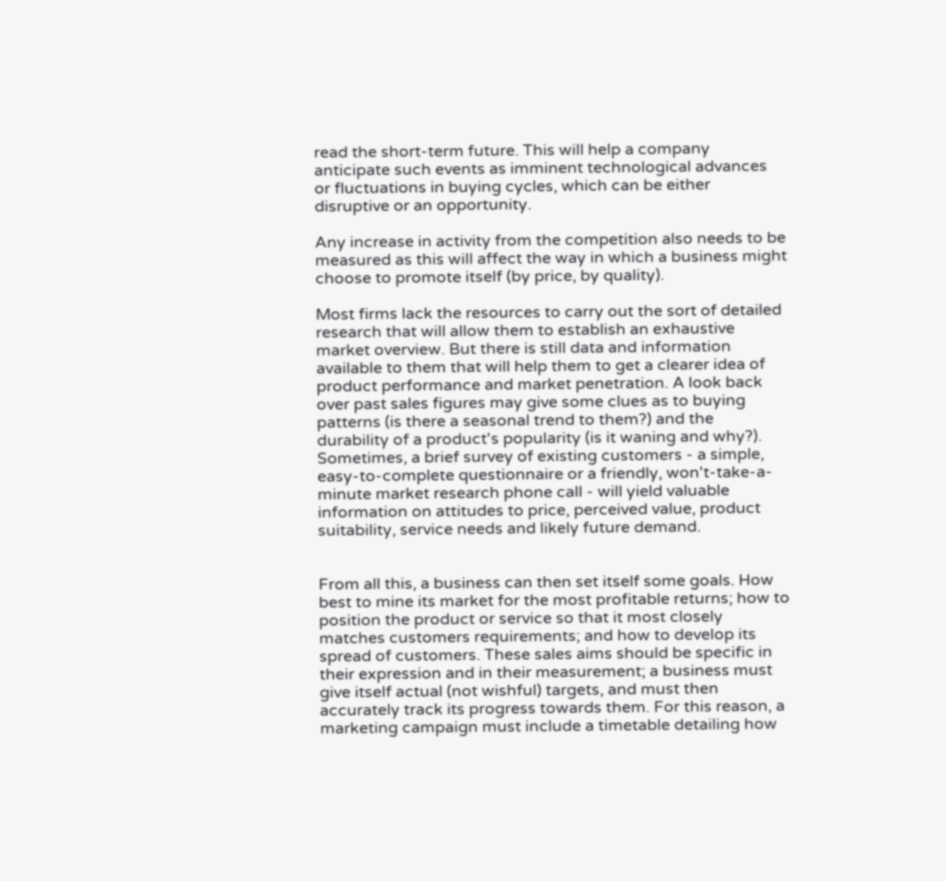read the short-term future. This will help a company anticipate such events as imminent technological advances or fluctuations in buying cycles, which can be either disruptive or an opportunity.

Any increase in activity from the competition also needs to be measured as this will affect the way in which a business might choose to promote itself (by price, by quality).

Most firms lack the resources to carry out the sort of detailed research that will allow them to establish an exhaustive market overview. But there is still data and information available to them that will help them to get a clearer idea of product performance and market penetration. A look back over past sales figures may give some clues as to buying patterns (is there a seasonal trend to them?) and the durability of a product's popularity (is it waning and why?). Sometimes, a brief survey of existing customers - a simple, easy-to-complete questionnaire or a friendly, won't-take-a-minute market research phone call - will yield valuable information on attitudes to price, perceived value, product suitability, service needs and likely future demand.


From all this, a business can then set itself some goals. How best to mine its market for the most profitable returns; how to position the product or service so that it most closely matches customers requirements; and how to develop its spread of customers. These sales aims should be specific in their expression and in their measurement; a business must give itself actual (not wishful) targets, and must then accurately track its progress towards them. For this reason, a marketing campaign must include a timetable detailing how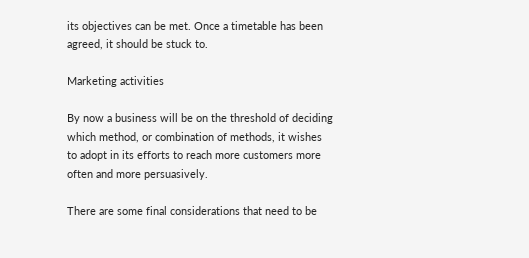its objectives can be met. Once a timetable has been agreed, it should be stuck to.

Marketing activities

By now a business will be on the threshold of deciding which method, or combination of methods, it wishes to adopt in its efforts to reach more customers more often and more persuasively.

There are some final considerations that need to be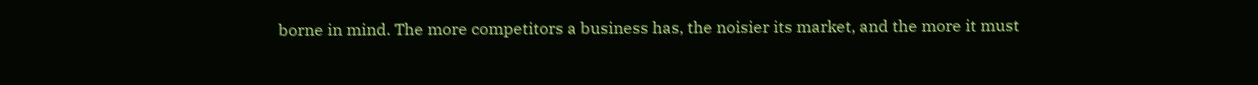borne in mind. The more competitors a business has, the noisier its market, and the more it must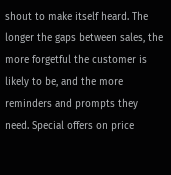shout to make itself heard. The longer the gaps between sales, the more forgetful the customer is likely to be, and the more reminders and prompts they need. Special offers on price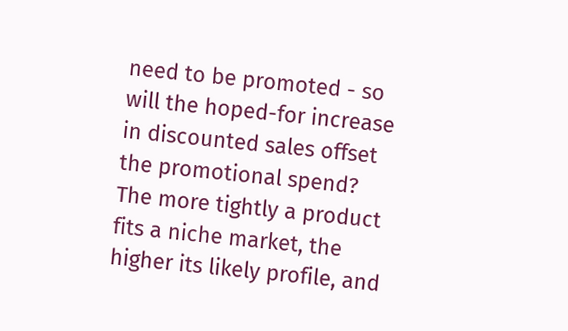need to be promoted - so will the hoped-for increase in discounted sales offset the promotional spend? The more tightly a product fits a niche market, the higher its likely profile, and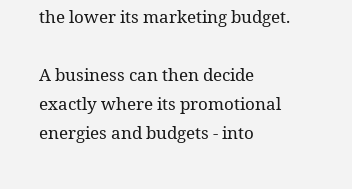the lower its marketing budget.

A business can then decide exactly where its promotional energies and budgets - into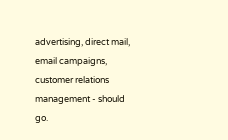advertising, direct mail, email campaigns, customer relations management - should go.